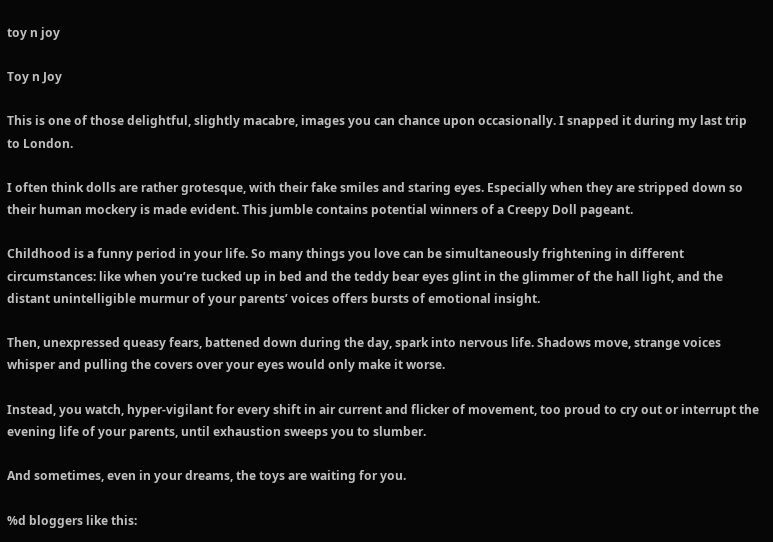toy n joy

Toy n Joy

This is one of those delightful, slightly macabre, images you can chance upon occasionally. I snapped it during my last trip to London.

I often think dolls are rather grotesque, with their fake smiles and staring eyes. Especially when they are stripped down so their human mockery is made evident. This jumble contains potential winners of a Creepy Doll pageant.

Childhood is a funny period in your life. So many things you love can be simultaneously frightening in different circumstances: like when you’re tucked up in bed and the teddy bear eyes glint in the glimmer of the hall light, and the distant unintelligible murmur of your parents’ voices offers bursts of emotional insight.

Then, unexpressed queasy fears, battened down during the day, spark into nervous life. Shadows move, strange voices whisper and pulling the covers over your eyes would only make it worse.

Instead, you watch, hyper-vigilant for every shift in air current and flicker of movement, too proud to cry out or interrupt the evening life of your parents, until exhaustion sweeps you to slumber.

And sometimes, even in your dreams, the toys are waiting for you.

%d bloggers like this: